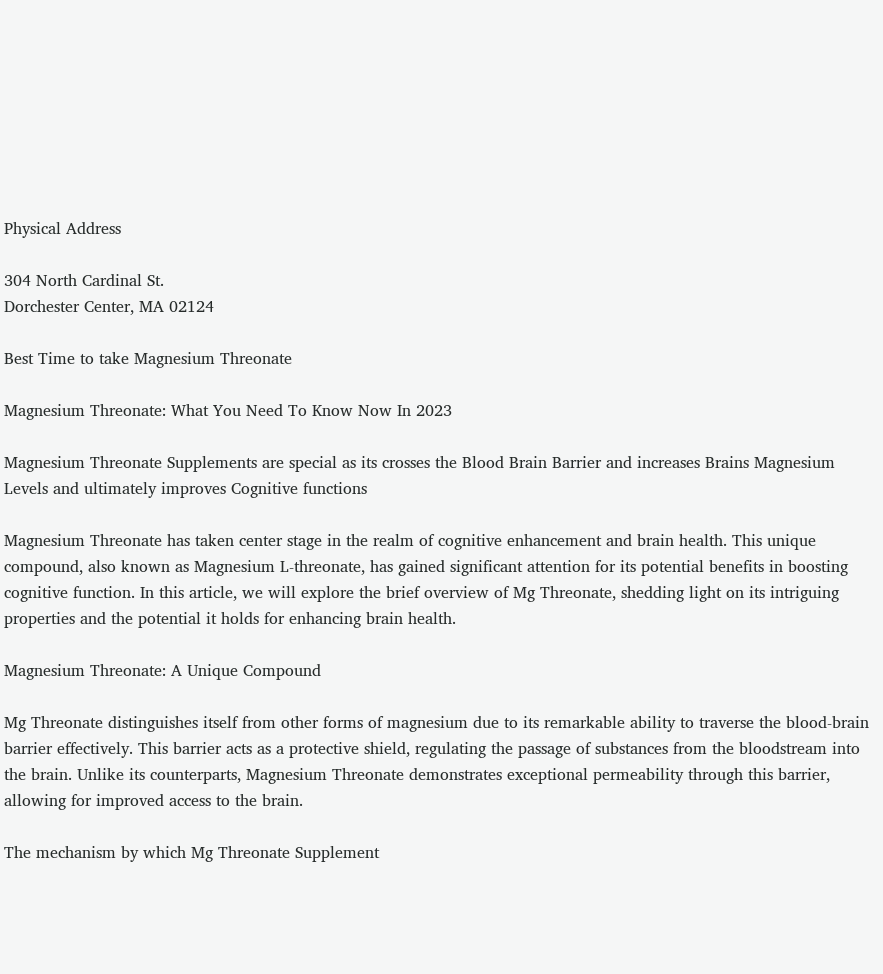Physical Address

304 North Cardinal St.
Dorchester Center, MA 02124

Best Time to take Magnesium Threonate

Magnesium Threonate: What You Need To Know Now In 2023

Magnesium Threonate Supplements are special as its crosses the Blood Brain Barrier and increases Brains Magnesium Levels and ultimately improves Cognitive functions

Magnesium Threonate has taken center stage in the realm of cognitive enhancement and brain health. This unique compound, also known as Magnesium L-threonate, has gained significant attention for its potential benefits in boosting cognitive function. In this article, we will explore the brief overview of Mg Threonate, shedding light on its intriguing properties and the potential it holds for enhancing brain health.

Magnesium Threonate: A Unique Compound

Mg Threonate distinguishes itself from other forms of magnesium due to its remarkable ability to traverse the blood-brain barrier effectively. This barrier acts as a protective shield, regulating the passage of substances from the bloodstream into the brain. Unlike its counterparts, Magnesium Threonate demonstrates exceptional permeability through this barrier, allowing for improved access to the brain.

The mechanism by which Mg Threonate Supplement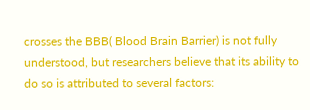crosses the BBB( Blood Brain Barrier) is not fully understood, but researchers believe that its ability to do so is attributed to several factors: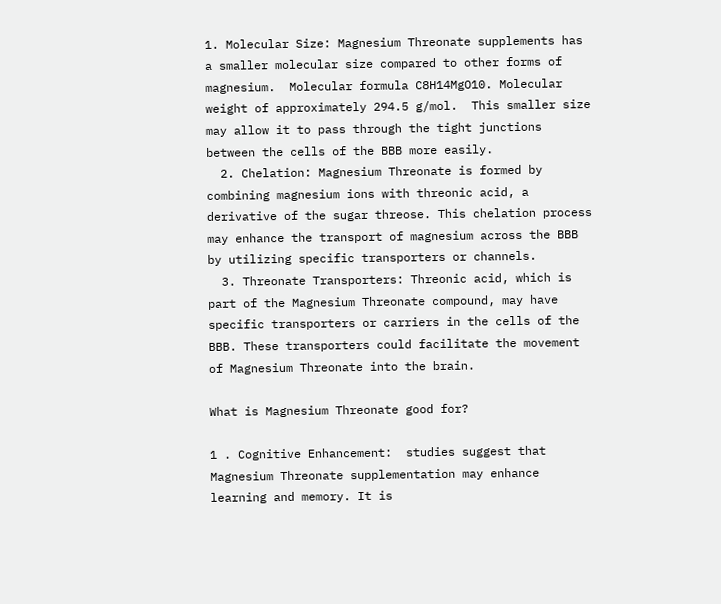1. Molecular Size: Magnesium Threonate supplements has a smaller molecular size compared to other forms of magnesium.  Molecular formula C8H14MgO10. Molecular weight of approximately 294.5 g/mol.  This smaller size may allow it to pass through the tight junctions between the cells of the BBB more easily.
  2. Chelation: Magnesium Threonate is formed by combining magnesium ions with threonic acid, a derivative of the sugar threose. This chelation process may enhance the transport of magnesium across the BBB by utilizing specific transporters or channels.
  3. Threonate Transporters: Threonic acid, which is part of the Magnesium Threonate compound, may have specific transporters or carriers in the cells of the BBB. These transporters could facilitate the movement of Magnesium Threonate into the brain.

What is Magnesium Threonate good for?

1 . Cognitive Enhancement:  studies suggest that Magnesium Threonate supplementation may enhance learning and memory. It is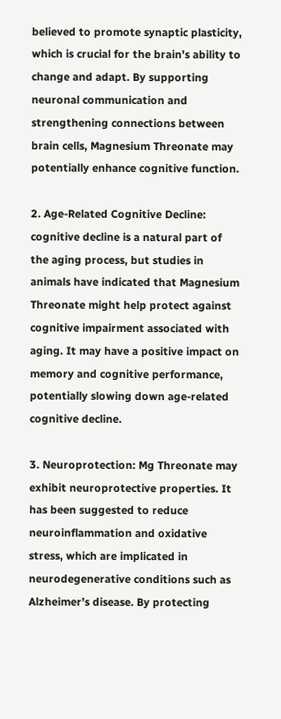believed to promote synaptic plasticity, which is crucial for the brain’s ability to change and adapt. By supporting neuronal communication and strengthening connections between brain cells, Magnesium Threonate may potentially enhance cognitive function.

2. Age-Related Cognitive Decline:  cognitive decline is a natural part of the aging process, but studies in animals have indicated that Magnesium Threonate might help protect against cognitive impairment associated with aging. It may have a positive impact on memory and cognitive performance, potentially slowing down age-related cognitive decline.

3. Neuroprotection: Mg Threonate may exhibit neuroprotective properties. It has been suggested to reduce neuroinflammation and oxidative stress, which are implicated in neurodegenerative conditions such as Alzheimer’s disease. By protecting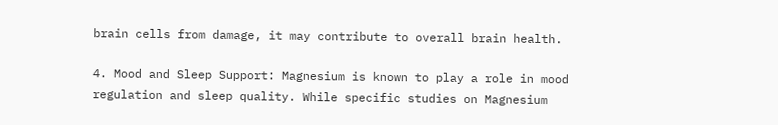brain cells from damage, it may contribute to overall brain health.

4. Mood and Sleep Support: Magnesium is known to play a role in mood regulation and sleep quality. While specific studies on Magnesium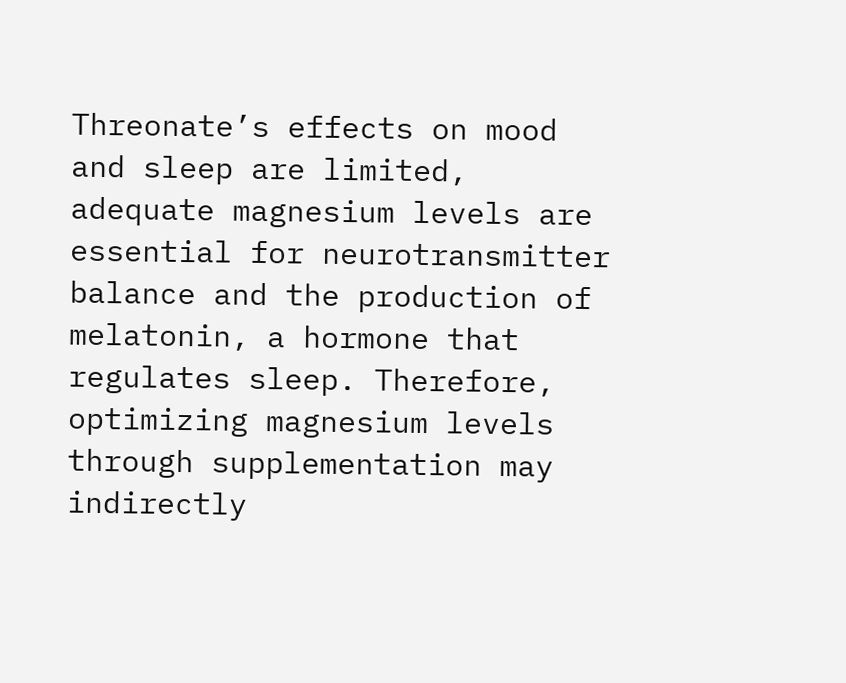Threonate’s effects on mood and sleep are limited, adequate magnesium levels are essential for neurotransmitter balance and the production of melatonin, a hormone that regulates sleep. Therefore, optimizing magnesium levels through supplementation may indirectly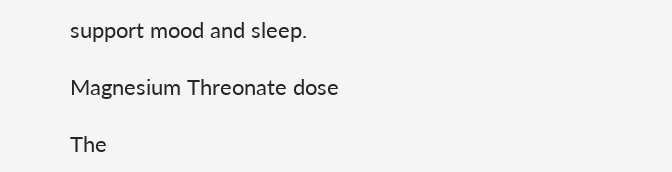support mood and sleep.

Magnesium Threonate dose

The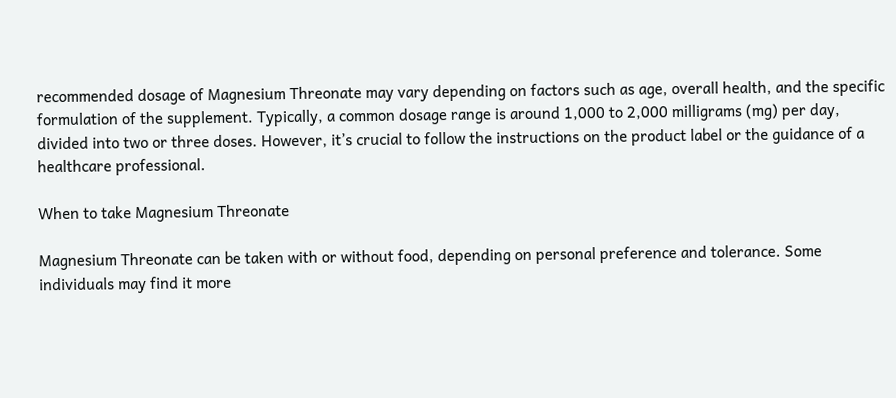recommended dosage of Magnesium Threonate may vary depending on factors such as age, overall health, and the specific formulation of the supplement. Typically, a common dosage range is around 1,000 to 2,000 milligrams (mg) per day, divided into two or three doses. However, it’s crucial to follow the instructions on the product label or the guidance of a healthcare professional.

When to take Magnesium Threonate

Magnesium Threonate can be taken with or without food, depending on personal preference and tolerance. Some individuals may find it more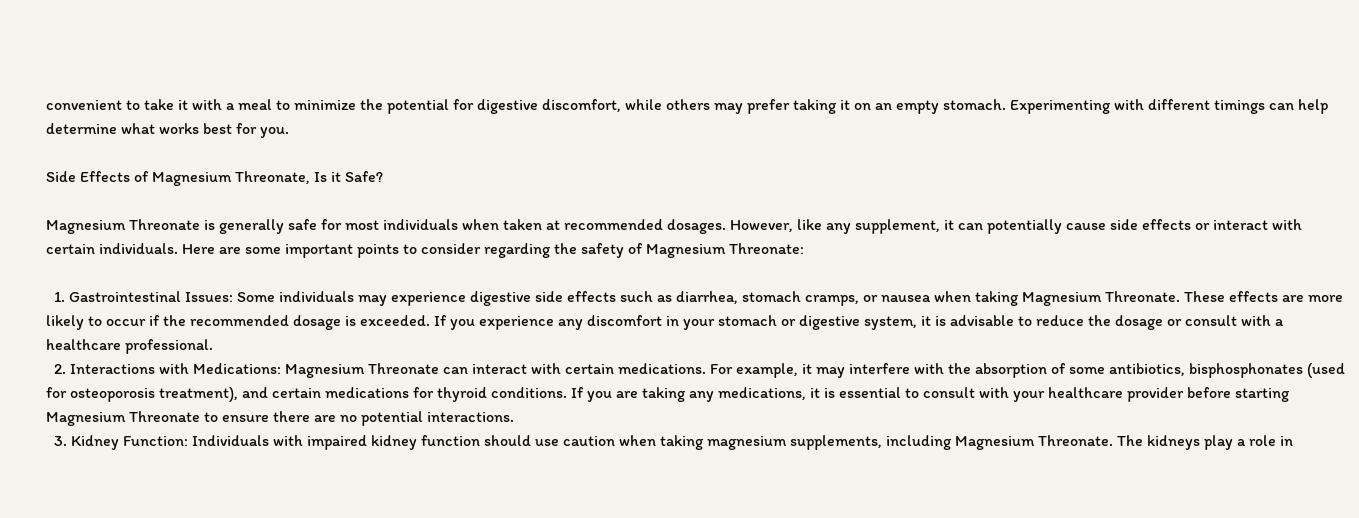convenient to take it with a meal to minimize the potential for digestive discomfort, while others may prefer taking it on an empty stomach. Experimenting with different timings can help determine what works best for you.

Side Effects of Magnesium Threonate, Is it Safe?

Magnesium Threonate is generally safe for most individuals when taken at recommended dosages. However, like any supplement, it can potentially cause side effects or interact with certain individuals. Here are some important points to consider regarding the safety of Magnesium Threonate:

  1. Gastrointestinal Issues: Some individuals may experience digestive side effects such as diarrhea, stomach cramps, or nausea when taking Magnesium Threonate. These effects are more likely to occur if the recommended dosage is exceeded. If you experience any discomfort in your stomach or digestive system, it is advisable to reduce the dosage or consult with a healthcare professional.
  2. Interactions with Medications: Magnesium Threonate can interact with certain medications. For example, it may interfere with the absorption of some antibiotics, bisphosphonates (used for osteoporosis treatment), and certain medications for thyroid conditions. If you are taking any medications, it is essential to consult with your healthcare provider before starting Magnesium Threonate to ensure there are no potential interactions.
  3. Kidney Function: Individuals with impaired kidney function should use caution when taking magnesium supplements, including Magnesium Threonate. The kidneys play a role in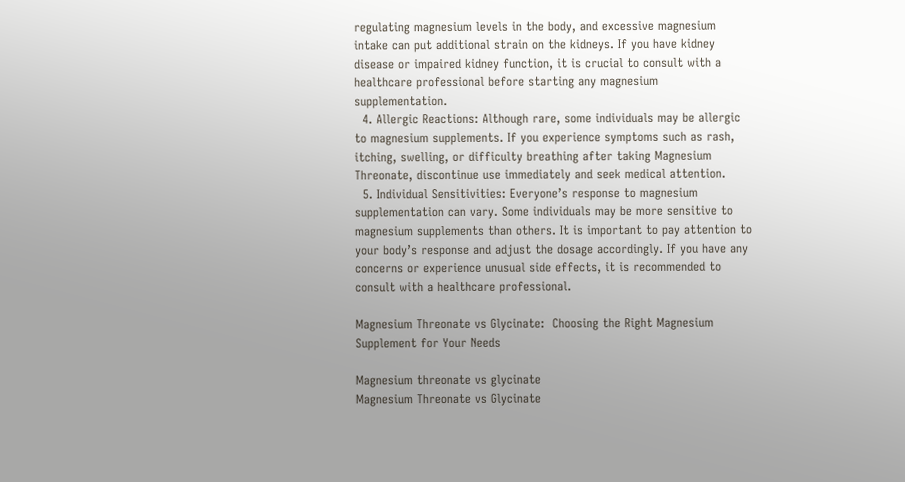regulating magnesium levels in the body, and excessive magnesium intake can put additional strain on the kidneys. If you have kidney disease or impaired kidney function, it is crucial to consult with a healthcare professional before starting any magnesium supplementation.
  4. Allergic Reactions: Although rare, some individuals may be allergic to magnesium supplements. If you experience symptoms such as rash, itching, swelling, or difficulty breathing after taking Magnesium Threonate, discontinue use immediately and seek medical attention.
  5. Individual Sensitivities: Everyone’s response to magnesium supplementation can vary. Some individuals may be more sensitive to magnesium supplements than others. It is important to pay attention to your body’s response and adjust the dosage accordingly. If you have any concerns or experience unusual side effects, it is recommended to consult with a healthcare professional.

Magnesium Threonate vs Glycinate:  Choosing the Right Magnesium Supplement for Your Needs

Magnesium threonate vs glycinate
Magnesium Threonate vs Glycinate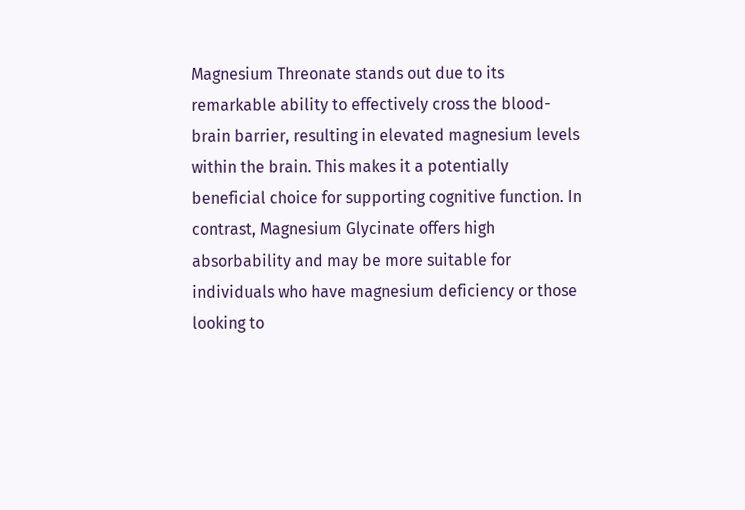Magnesium Threonate stands out due to its remarkable ability to effectively cross the blood-brain barrier, resulting in elevated magnesium levels within the brain. This makes it a potentially beneficial choice for supporting cognitive function. In contrast, Magnesium Glycinate offers high absorbability and may be more suitable for individuals who have magnesium deficiency or those looking to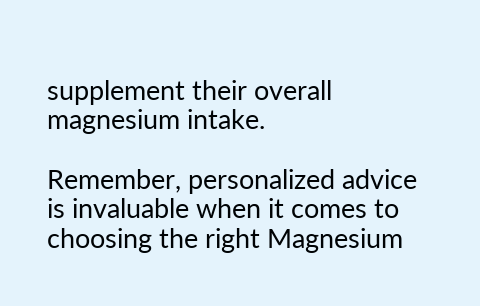supplement their overall magnesium intake.

Remember, personalized advice is invaluable when it comes to choosing the right Magnesium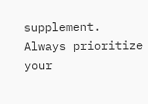supplement. Always prioritize your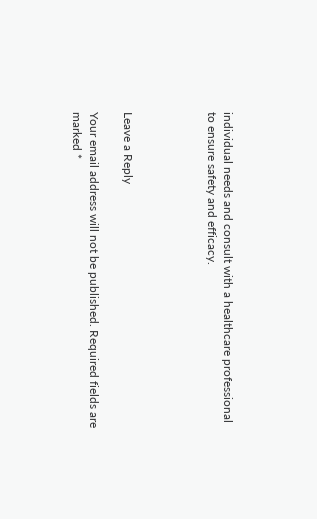individual needs and consult with a healthcare professional to ensure safety and efficacy.




Leave a Reply

Your email address will not be published. Required fields are marked *